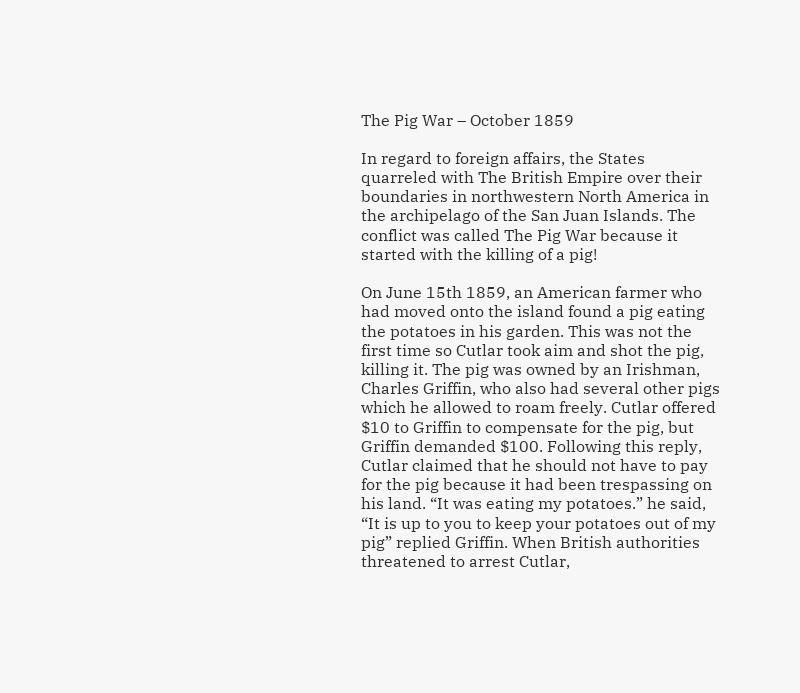The Pig War – October 1859

In regard to foreign affairs, the States quarreled with The British Empire over their boundaries in northwestern North America in the archipelago of the San Juan Islands. The conflict was called The Pig War because it started with the killing of a pig!

On June 15th 1859, an American farmer who had moved onto the island found a pig eating the potatoes in his garden. This was not the first time so Cutlar took aim and shot the pig, killing it. The pig was owned by an Irishman, Charles Griffin, who also had several other pigs which he allowed to roam freely. Cutlar offered $10 to Griffin to compensate for the pig, but Griffin demanded $100. Following this reply, Cutlar claimed that he should not have to pay for the pig because it had been trespassing on his land. “It was eating my potatoes.” he said, “It is up to you to keep your potatoes out of my pig” replied Griffin. When British authorities threatened to arrest Cutlar,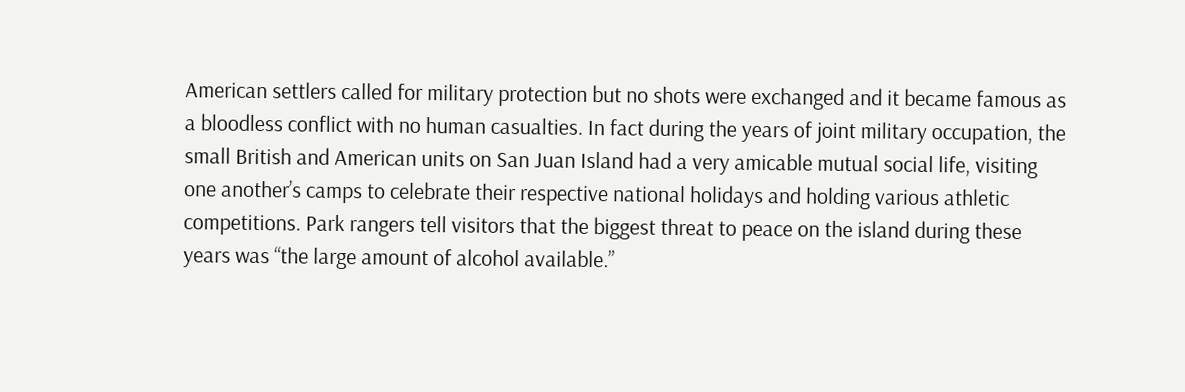American settlers called for military protection but no shots were exchanged and it became famous as a bloodless conflict with no human casualties. In fact during the years of joint military occupation, the small British and American units on San Juan Island had a very amicable mutual social life, visiting one another’s camps to celebrate their respective national holidays and holding various athletic competitions. Park rangers tell visitors that the biggest threat to peace on the island during these years was “the large amount of alcohol available.”